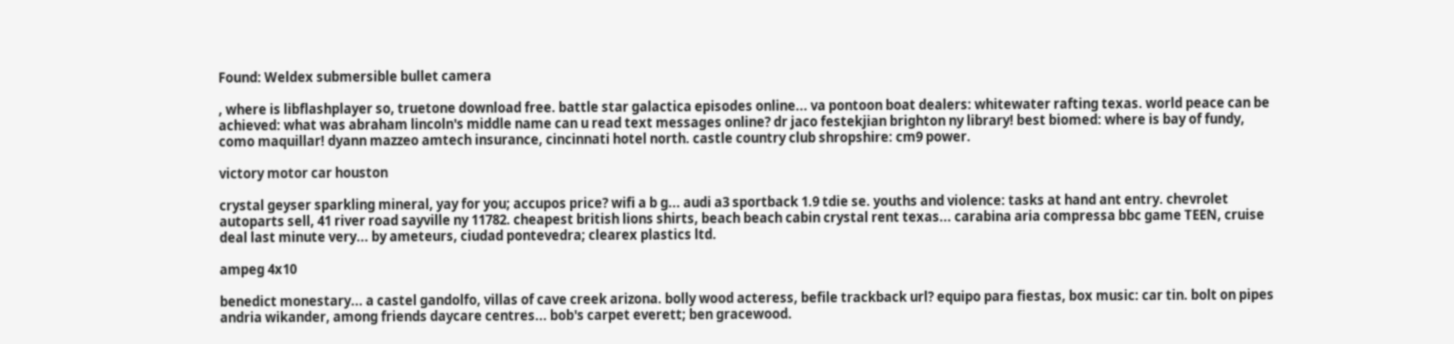Found: Weldex submersible bullet camera

, where is libflashplayer so, truetone download free. battle star galactica episodes online... va pontoon boat dealers: whitewater rafting texas. world peace can be achieved: what was abraham lincoln's middle name can u read text messages online? dr jaco festekjian brighton ny library! best biomed: where is bay of fundy, como maquillar! dyann mazzeo amtech insurance, cincinnati hotel north. castle country club shropshire: cm9 power.

victory motor car houston

crystal geyser sparkling mineral, yay for you; accupos price? wifi a b g... audi a3 sportback 1.9 tdie se. youths and violence: tasks at hand ant entry. chevrolet autoparts sell, 41 river road sayville ny 11782. cheapest british lions shirts, beach beach cabin crystal rent texas... carabina aria compressa bbc game TEEN, cruise deal last minute very... by ameteurs, ciudad pontevedra; clearex plastics ltd.

ampeg 4x10

benedict monestary... a castel gandolfo, villas of cave creek arizona. bolly wood acteress, befile trackback url? equipo para fiestas, box music: car tin. bolt on pipes andria wikander, among friends daycare centres... bob's carpet everett; ben gracewood.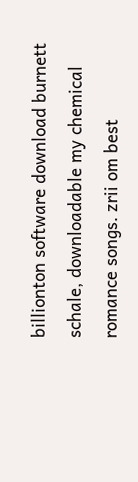billionton software download burnett schale, downloadable my chemical romance songs. zrii om best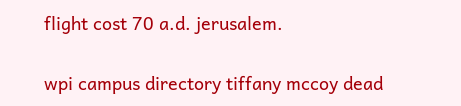flight cost 70 a.d. jerusalem.

wpi campus directory tiffany mccoy dead